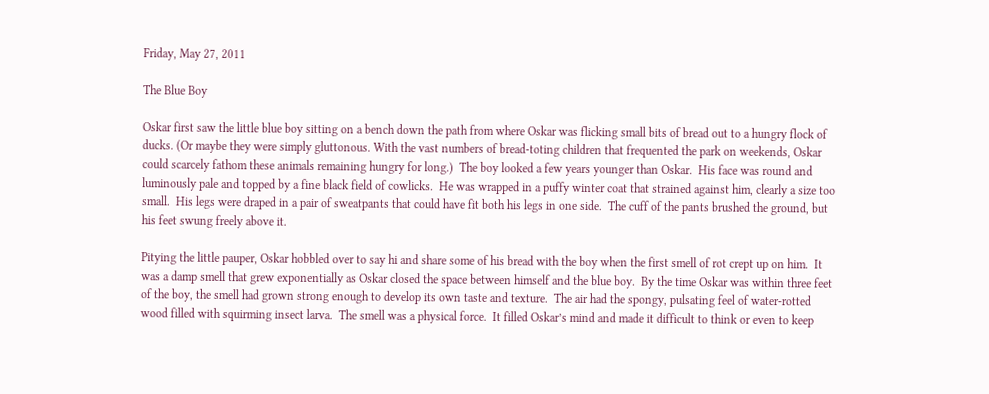Friday, May 27, 2011

The Blue Boy

Oskar first saw the little blue boy sitting on a bench down the path from where Oskar was flicking small bits of bread out to a hungry flock of ducks. (Or maybe they were simply gluttonous. With the vast numbers of bread-toting children that frequented the park on weekends, Oskar could scarcely fathom these animals remaining hungry for long.)  The boy looked a few years younger than Oskar.  His face was round and luminously pale and topped by a fine black field of cowlicks.  He was wrapped in a puffy winter coat that strained against him, clearly a size too small.  His legs were draped in a pair of sweatpants that could have fit both his legs in one side.  The cuff of the pants brushed the ground, but his feet swung freely above it.

Pitying the little pauper, Oskar hobbled over to say hi and share some of his bread with the boy when the first smell of rot crept up on him.  It was a damp smell that grew exponentially as Oskar closed the space between himself and the blue boy.  By the time Oskar was within three feet of the boy, the smell had grown strong enough to develop its own taste and texture.  The air had the spongy, pulsating feel of water-rotted wood filled with squirming insect larva.  The smell was a physical force.  It filled Oskar’s mind and made it difficult to think or even to keep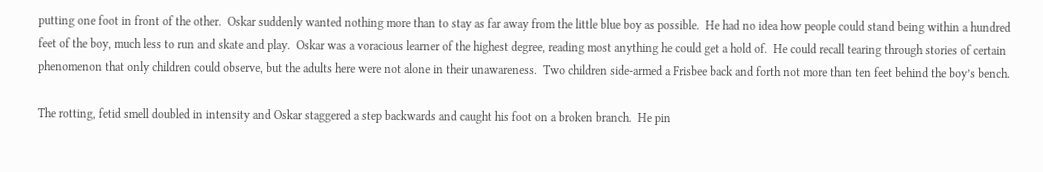putting one foot in front of the other.  Oskar suddenly wanted nothing more than to stay as far away from the little blue boy as possible.  He had no idea how people could stand being within a hundred feet of the boy, much less to run and skate and play.  Oskar was a voracious learner of the highest degree, reading most anything he could get a hold of.  He could recall tearing through stories of certain phenomenon that only children could observe, but the adults here were not alone in their unawareness.  Two children side-armed a Frisbee back and forth not more than ten feet behind the boy’s bench.

The rotting, fetid smell doubled in intensity and Oskar staggered a step backwards and caught his foot on a broken branch.  He pin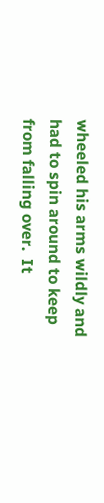wheeled his arms wildly and had to spin around to keep from falling over.  It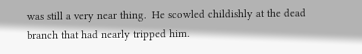was still a very near thing.  He scowled childishly at the dead branch that had nearly tripped him.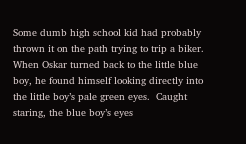Some dumb high school kid had probably thrown it on the path trying to trip a biker.  When Oskar turned back to the little blue boy, he found himself looking directly into the little boy’s pale green eyes.  Caught staring, the blue boy’s eyes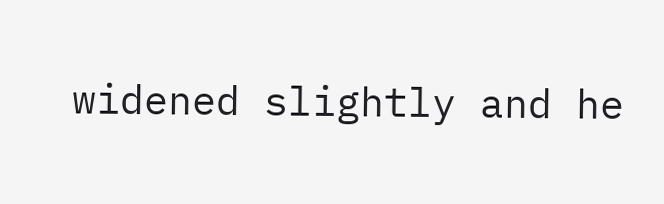widened slightly and he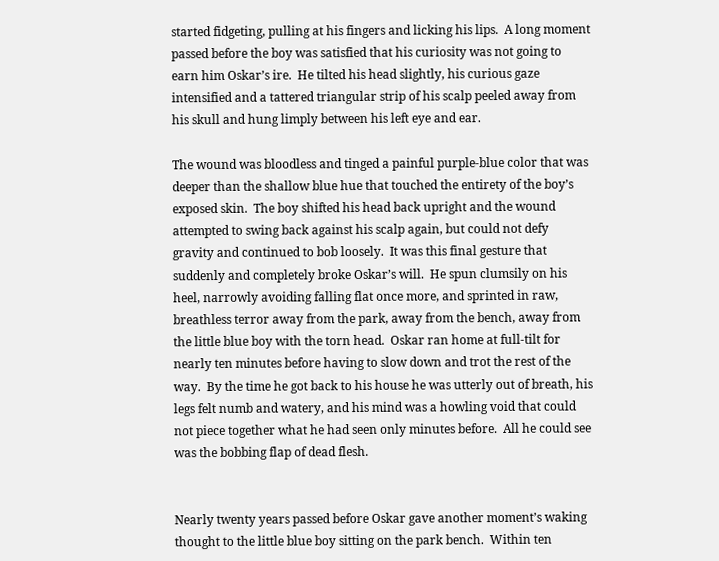started fidgeting, pulling at his fingers and licking his lips.  A long moment passed before the boy was satisfied that his curiosity was not going to earn him Oskar’s ire.  He tilted his head slightly, his curious gaze intensified and a tattered triangular strip of his scalp peeled away from his skull and hung limply between his left eye and ear.

The wound was bloodless and tinged a painful purple-blue color that was deeper than the shallow blue hue that touched the entirety of the boy’s exposed skin.  The boy shifted his head back upright and the wound attempted to swing back against his scalp again, but could not defy gravity and continued to bob loosely.  It was this final gesture that suddenly and completely broke Oskar’s will.  He spun clumsily on his heel, narrowly avoiding falling flat once more, and sprinted in raw, breathless terror away from the park, away from the bench, away from the little blue boy with the torn head.  Oskar ran home at full-tilt for nearly ten minutes before having to slow down and trot the rest of the way.  By the time he got back to his house he was utterly out of breath, his legs felt numb and watery, and his mind was a howling void that could not piece together what he had seen only minutes before.  All he could see was the bobbing flap of dead flesh.


Nearly twenty years passed before Oskar gave another moment’s waking thought to the little blue boy sitting on the park bench.  Within ten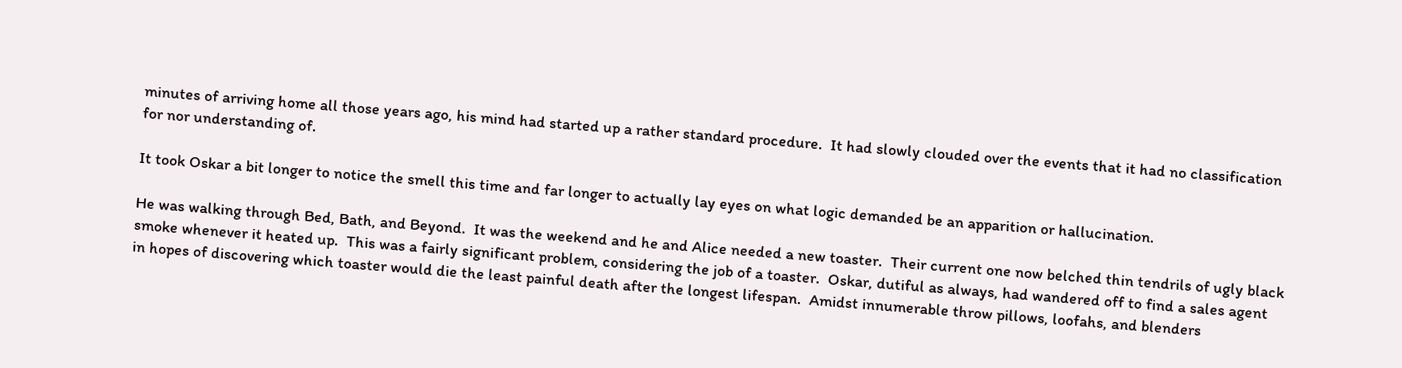minutes of arriving home all those years ago, his mind had started up a rather standard procedure.  It had slowly clouded over the events that it had no classification for nor understanding of.

It took Oskar a bit longer to notice the smell this time and far longer to actually lay eyes on what logic demanded be an apparition or hallucination.

He was walking through Bed, Bath, and Beyond.  It was the weekend and he and Alice needed a new toaster.  Their current one now belched thin tendrils of ugly black smoke whenever it heated up.  This was a fairly significant problem, considering the job of a toaster.  Oskar, dutiful as always, had wandered off to find a sales agent in hopes of discovering which toaster would die the least painful death after the longest lifespan.  Amidst innumerable throw pillows, loofahs, and blenders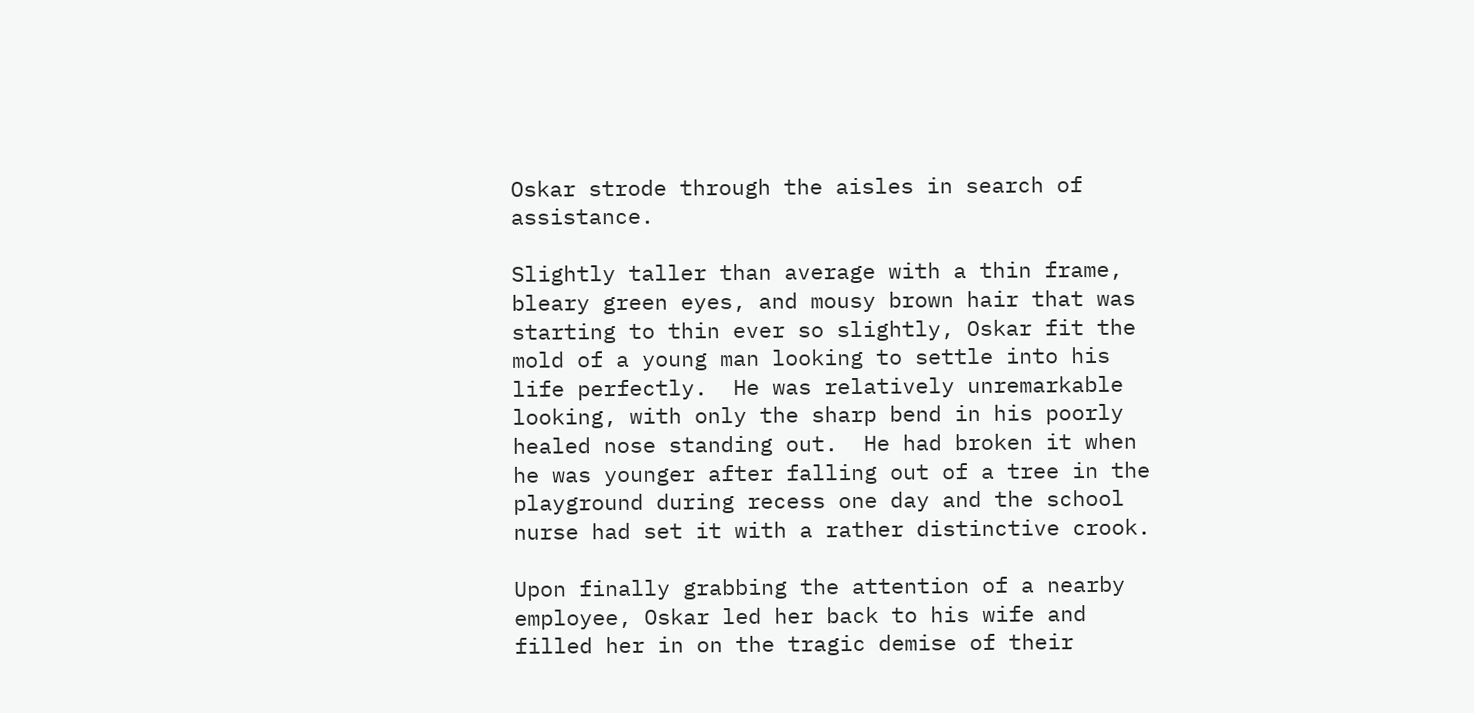Oskar strode through the aisles in search of assistance.

Slightly taller than average with a thin frame, bleary green eyes, and mousy brown hair that was starting to thin ever so slightly, Oskar fit the mold of a young man looking to settle into his life perfectly.  He was relatively unremarkable looking, with only the sharp bend in his poorly healed nose standing out.  He had broken it when he was younger after falling out of a tree in the playground during recess one day and the school nurse had set it with a rather distinctive crook.

Upon finally grabbing the attention of a nearby employee, Oskar led her back to his wife and filled her in on the tragic demise of their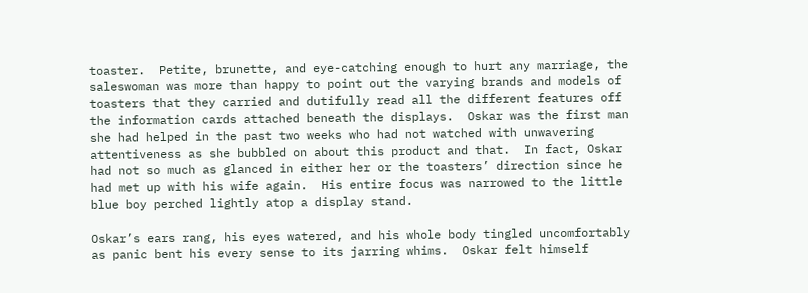toaster.  Petite, brunette, and eye-catching enough to hurt any marriage, the saleswoman was more than happy to point out the varying brands and models of toasters that they carried and dutifully read all the different features off the information cards attached beneath the displays.  Oskar was the first man she had helped in the past two weeks who had not watched with unwavering attentiveness as she bubbled on about this product and that.  In fact, Oskar had not so much as glanced in either her or the toasters’ direction since he had met up with his wife again.  His entire focus was narrowed to the little blue boy perched lightly atop a display stand.

Oskar’s ears rang, his eyes watered, and his whole body tingled uncomfortably as panic bent his every sense to its jarring whims.  Oskar felt himself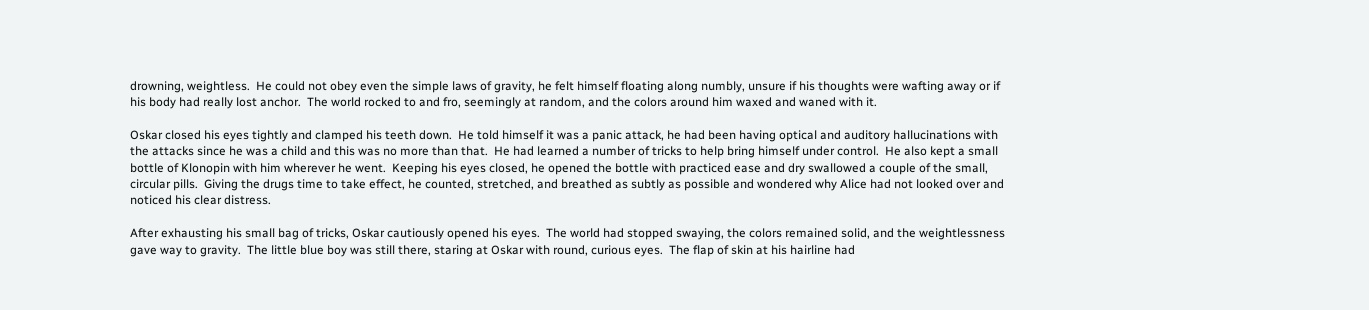drowning, weightless.  He could not obey even the simple laws of gravity, he felt himself floating along numbly, unsure if his thoughts were wafting away or if his body had really lost anchor.  The world rocked to and fro, seemingly at random, and the colors around him waxed and waned with it.

Oskar closed his eyes tightly and clamped his teeth down.  He told himself it was a panic attack, he had been having optical and auditory hallucinations with the attacks since he was a child and this was no more than that.  He had learned a number of tricks to help bring himself under control.  He also kept a small bottle of Klonopin with him wherever he went.  Keeping his eyes closed, he opened the bottle with practiced ease and dry swallowed a couple of the small, circular pills.  Giving the drugs time to take effect, he counted, stretched, and breathed as subtly as possible and wondered why Alice had not looked over and noticed his clear distress.

After exhausting his small bag of tricks, Oskar cautiously opened his eyes.  The world had stopped swaying, the colors remained solid, and the weightlessness gave way to gravity.  The little blue boy was still there, staring at Oskar with round, curious eyes.  The flap of skin at his hairline had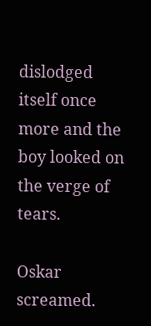dislodged itself once more and the boy looked on the verge of tears.

Oskar screamed.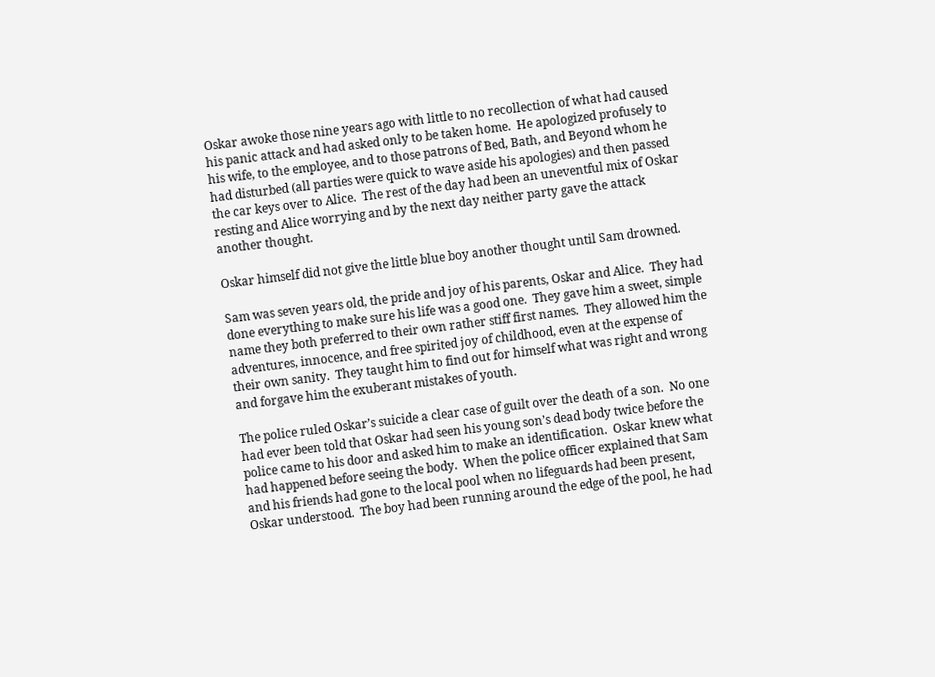Oskar awoke those nine years ago with little to no recollection of what had caused his panic attack and had asked only to be taken home.  He apologized profusely to his wife, to the employee, and to those patrons of Bed, Bath, and Beyond whom he had disturbed (all parties were quick to wave aside his apologies) and then passed the car keys over to Alice.  The rest of the day had been an uneventful mix of Oskar resting and Alice worrying and by the next day neither party gave the attack another thought.

Oskar himself did not give the little blue boy another thought until Sam drowned.

Sam was seven years old, the pride and joy of his parents, Oskar and Alice.  They had done everything to make sure his life was a good one.  They gave him a sweet, simple name they both preferred to their own rather stiff first names.  They allowed him the adventures, innocence, and free spirited joy of childhood, even at the expense of their own sanity.  They taught him to find out for himself what was right and wrong and forgave him the exuberant mistakes of youth.

The police ruled Oskar’s suicide a clear case of guilt over the death of a son.  No one had ever been told that Oskar had seen his young son’s dead body twice before the police came to his door and asked him to make an identification.  Oskar knew what had happened before seeing the body.  When the police officer explained that Sam and his friends had gone to the local pool when no lifeguards had been present, Oskar understood.  The boy had been running around the edge of the pool, he had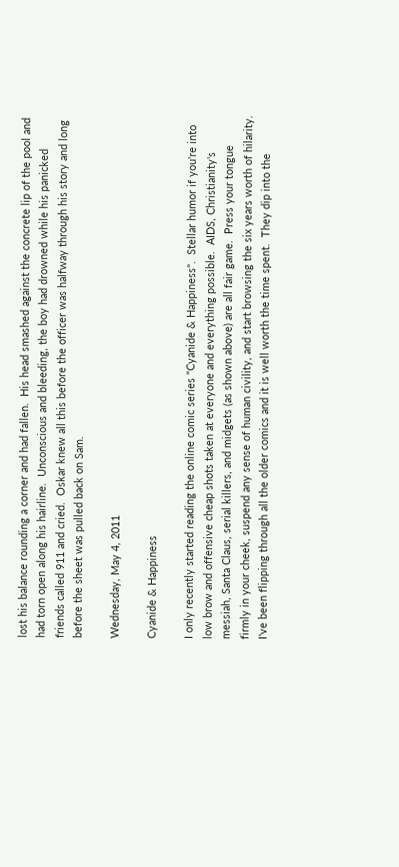lost his balance rounding a corner and had fallen.  His head smashed against the concrete lip of the pool and had torn open along his hairline.  Unconscious and bleeding, the boy had drowned while his panicked friends called 911 and cried.  Oskar knew all this before the officer was halfway through his story and long before the sheet was pulled back on Sam.

Wednesday, May 4, 2011

Cyanide & Happiness

I only recently started reading the online comic series "Cyanide & Happiness".  Stellar humor if you're into low brow and offensive cheap shots taken at everyone and everything possible.  AIDS, Christianity's messiah, Santa Claus, serial killers, and midgets (as shown above) are all fair game.  Press your tongue firmly in your cheek, suspend any sense of human civility, and start browsing the six years worth of hilarity.  I've been flipping through all the older comics and it is well worth the time spent.  They dip into the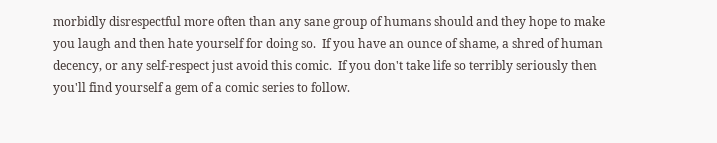morbidly disrespectful more often than any sane group of humans should and they hope to make you laugh and then hate yourself for doing so.  If you have an ounce of shame, a shred of human decency, or any self-respect just avoid this comic.  If you don't take life so terribly seriously then you'll find yourself a gem of a comic series to follow.